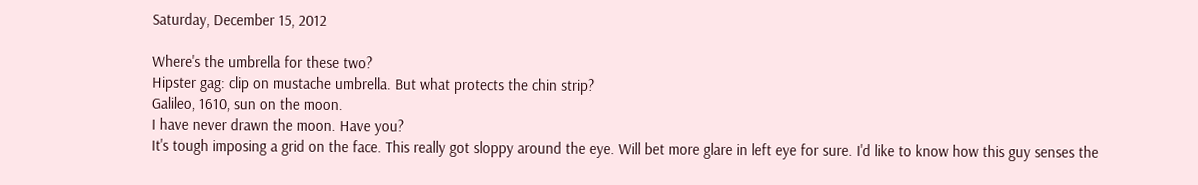Saturday, December 15, 2012

Where's the umbrella for these two?
Hipster gag: clip on mustache umbrella. But what protects the chin strip?
Galileo, 1610, sun on the moon.
I have never drawn the moon. Have you?
It's tough imposing a grid on the face. This really got sloppy around the eye. Will bet more glare in left eye for sure. I'd like to know how this guy senses the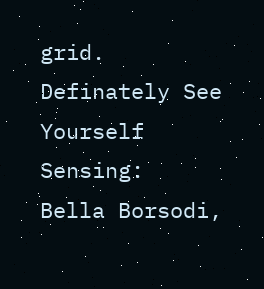grid.
Definately See Yourself Sensing:
Bella Borsodi,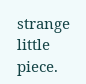strange little piece.